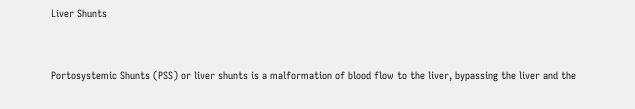Liver Shunts


Portosystemic Shunts (PSS) or liver shunts is a malformation of blood flow to the liver, bypassing the liver and the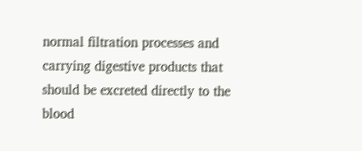normal filtration processes and carrying digestive products that should be excreted directly to the blood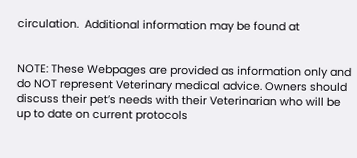circulation.  Additional information may be found at


NOTE: These Webpages are provided as information only and do NOT represent Veterinary medical advice. Owners should discuss their pet’s needs with their Veterinarian who will be up to date on current protocols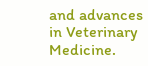and advances in Veterinary Medicine.